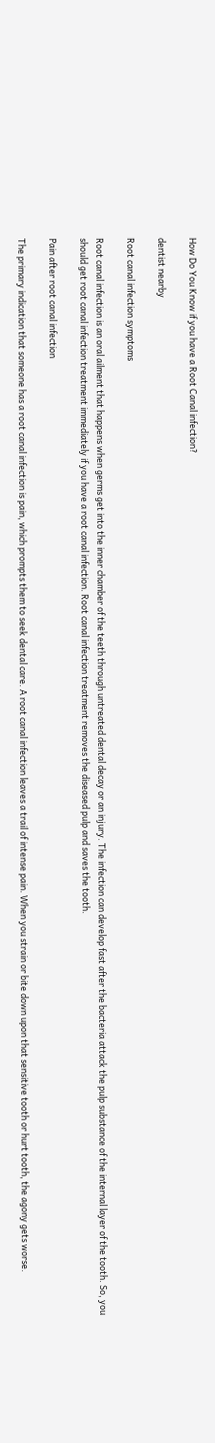How Do You Know if you have a Root Canal infection?

dentist nearby

Root canal infection symptoms

Root canal infection is an oral ailment that happens when germs get into the inner chamber of the teeth through untreated dental decay or an injury. The infection can develop fast after the bacteria attack the pulp substance of the internal layer of the tooth. So, you should get root canal infection treatment immediately if you have a root canal infection. Root canal infection treatment removes the diseased pulp and saves the tooth.

Pain after root canal infection

The primary indication that someone has a root canal infection is pain, which prompts them to seek dental care. A root canal infection leaves a trail of intense pain. When you strain or bite down upon that sensitive tooth or hurt tooth, the agony gets worse.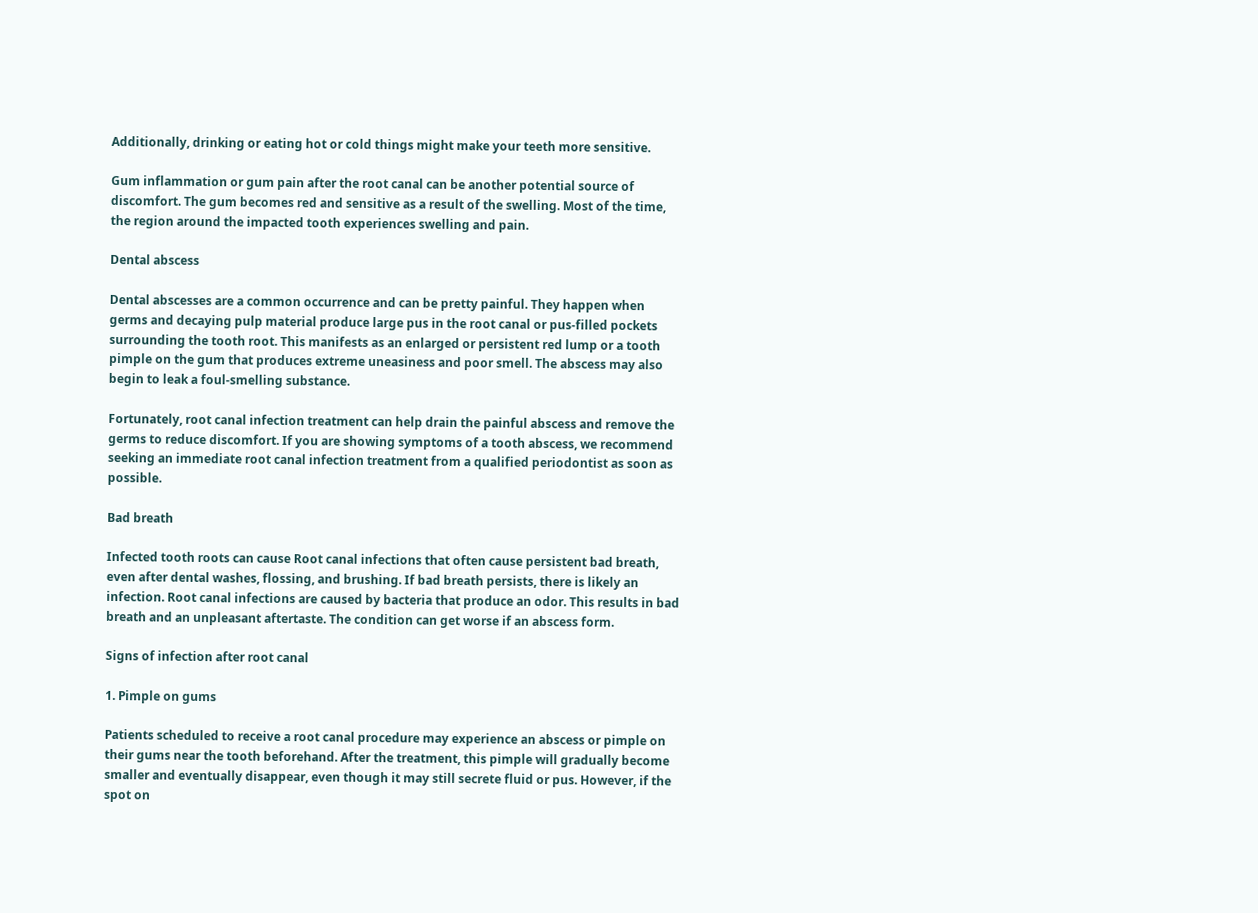Additionally, drinking or eating hot or cold things might make your teeth more sensitive.

Gum inflammation or gum pain after the root canal can be another potential source of discomfort. The gum becomes red and sensitive as a result of the swelling. Most of the time, the region around the impacted tooth experiences swelling and pain.

Dental abscess

Dental abscesses are a common occurrence and can be pretty painful. They happen when germs and decaying pulp material produce large pus in the root canal or pus-filled pockets surrounding the tooth root. This manifests as an enlarged or persistent red lump or a tooth pimple on the gum that produces extreme uneasiness and poor smell. The abscess may also begin to leak a foul-smelling substance.

Fortunately, root canal infection treatment can help drain the painful abscess and remove the germs to reduce discomfort. If you are showing symptoms of a tooth abscess, we recommend seeking an immediate root canal infection treatment from a qualified periodontist as soon as possible.

Bad breath

Infected tooth roots can cause Root canal infections that often cause persistent bad breath, even after dental washes, flossing, and brushing. If bad breath persists, there is likely an infection. Root canal infections are caused by bacteria that produce an odor. This results in bad breath and an unpleasant aftertaste. The condition can get worse if an abscess form.

Signs of infection after root canal

1. Pimple on gums

Patients scheduled to receive a root canal procedure may experience an abscess or pimple on their gums near the tooth beforehand. After the treatment, this pimple will gradually become smaller and eventually disappear, even though it may still secrete fluid or pus. However, if the spot on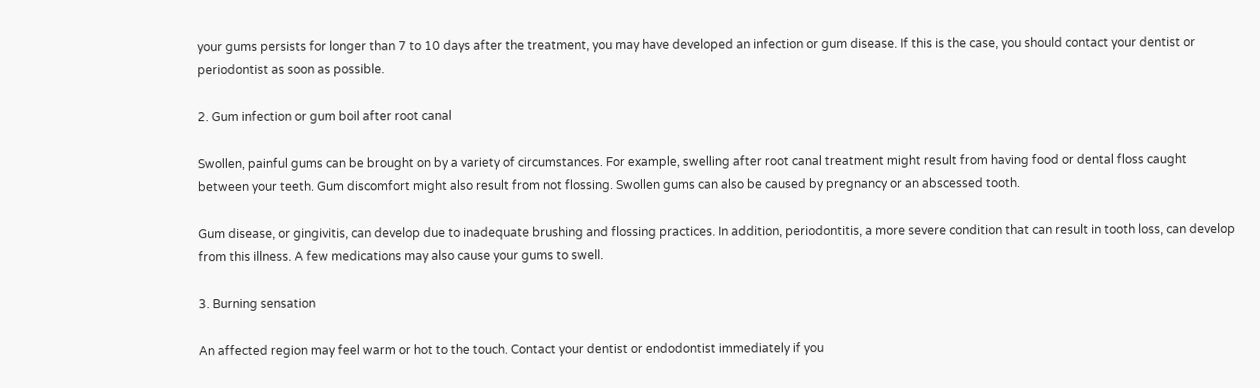your gums persists for longer than 7 to 10 days after the treatment, you may have developed an infection or gum disease. If this is the case, you should contact your dentist or periodontist as soon as possible.

2. Gum infection or gum boil after root canal

Swollen, painful gums can be brought on by a variety of circumstances. For example, swelling after root canal treatment might result from having food or dental floss caught between your teeth. Gum discomfort might also result from not flossing. Swollen gums can also be caused by pregnancy or an abscessed tooth.

Gum disease, or gingivitis, can develop due to inadequate brushing and flossing practices. In addition, periodontitis, a more severe condition that can result in tooth loss, can develop from this illness. A few medications may also cause your gums to swell.

3. Burning sensation

An affected region may feel warm or hot to the touch. Contact your dentist or endodontist immediately if you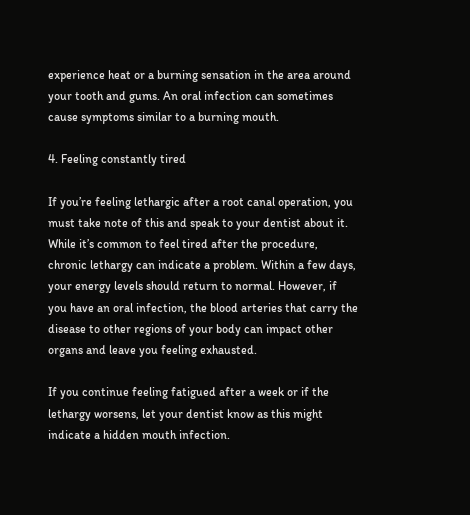experience heat or a burning sensation in the area around your tooth and gums. An oral infection can sometimes cause symptoms similar to a burning mouth.

4. Feeling constantly tired

If you’re feeling lethargic after a root canal operation, you must take note of this and speak to your dentist about it. While it’s common to feel tired after the procedure, chronic lethargy can indicate a problem. Within a few days, your energy levels should return to normal. However, if you have an oral infection, the blood arteries that carry the disease to other regions of your body can impact other organs and leave you feeling exhausted.

If you continue feeling fatigued after a week or if the lethargy worsens, let your dentist know as this might indicate a hidden mouth infection.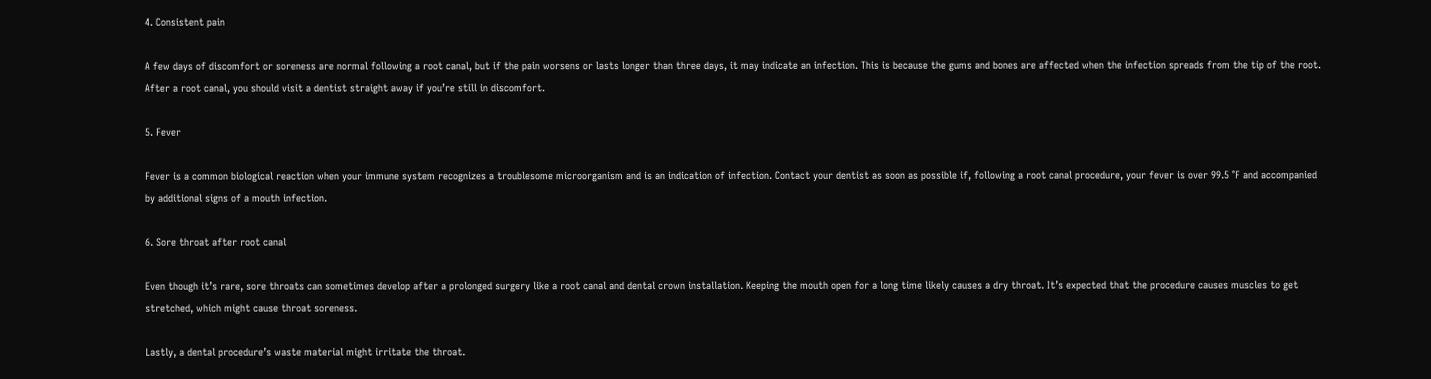4. Consistent pain

A few days of discomfort or soreness are normal following a root canal, but if the pain worsens or lasts longer than three days, it may indicate an infection. This is because the gums and bones are affected when the infection spreads from the tip of the root. After a root canal, you should visit a dentist straight away if you’re still in discomfort.

5. Fever

Fever is a common biological reaction when your immune system recognizes a troublesome microorganism and is an indication of infection. Contact your dentist as soon as possible if, following a root canal procedure, your fever is over 99.5 °F and accompanied by additional signs of a mouth infection.

6. Sore throat after root canal

Even though it’s rare, sore throats can sometimes develop after a prolonged surgery like a root canal and dental crown installation. Keeping the mouth open for a long time likely causes a dry throat. It’s expected that the procedure causes muscles to get stretched, which might cause throat soreness.

Lastly, a dental procedure’s waste material might irritate the throat.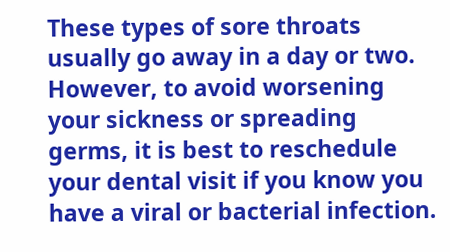These types of sore throats usually go away in a day or two. However, to avoid worsening your sickness or spreading germs, it is best to reschedule your dental visit if you know you have a viral or bacterial infection.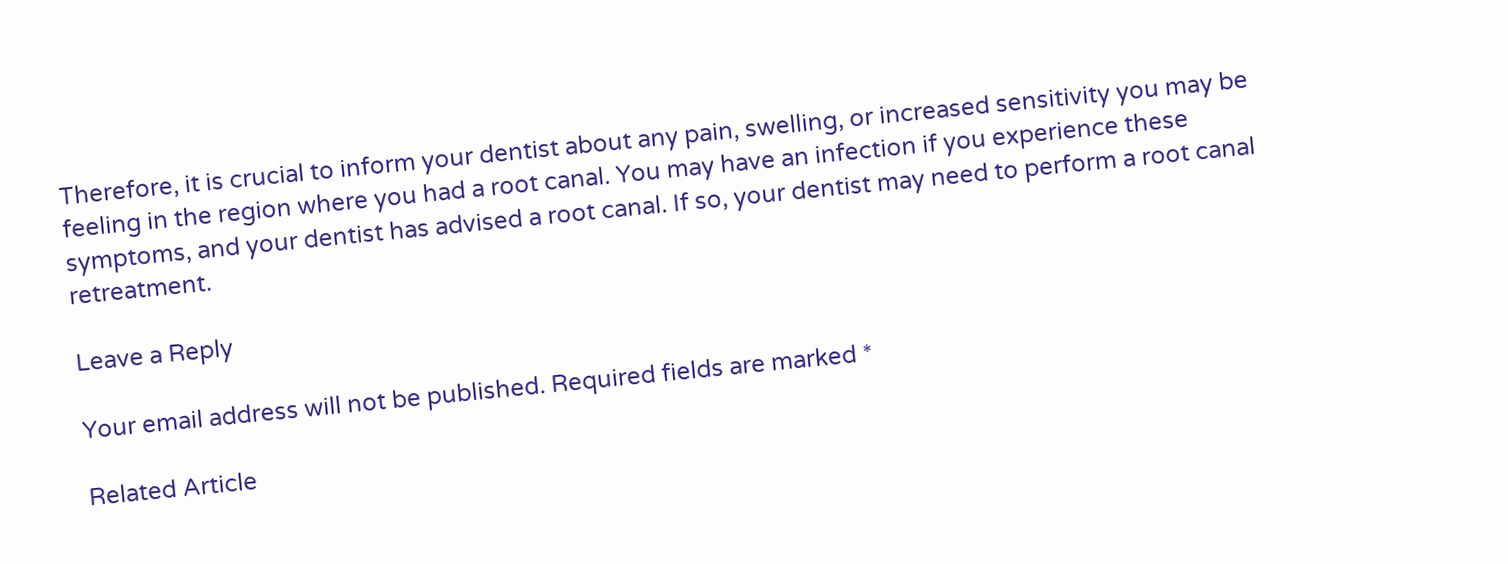Therefore, it is crucial to inform your dentist about any pain, swelling, or increased sensitivity you may be feeling in the region where you had a root canal. You may have an infection if you experience these symptoms, and your dentist has advised a root canal. If so, your dentist may need to perform a root canal retreatment.

Leave a Reply

Your email address will not be published. Required fields are marked *

Related Article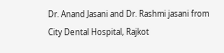Dr. Anand Jasani and Dr. Rashmi jasani from City Dental Hospital, Rajkot